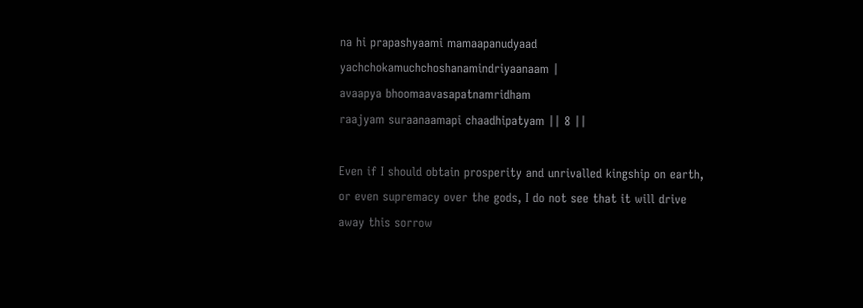na hi prapashyaami mamaapanudyaad
yachchokamuchchoshanamindriyaanaam |
avaapya bhoomaavasapatnamridham
raajyam suraanaamapi chaadhipatyam || 8 ||

Even if I should obtain prosperity and unrivalled kingship on earth, or even supremacy over the gods, I do not see that it will drive away this sorrow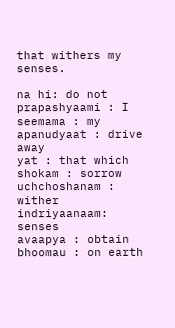that withers my senses.

na hi: do not
prapashyaami : I seemama : my
apanudyaat : drive away
yat : that which
shokam : sorrow
uchchoshanam : wither
indriyaanaam: senses
avaapya : obtain
bhoomau : on earth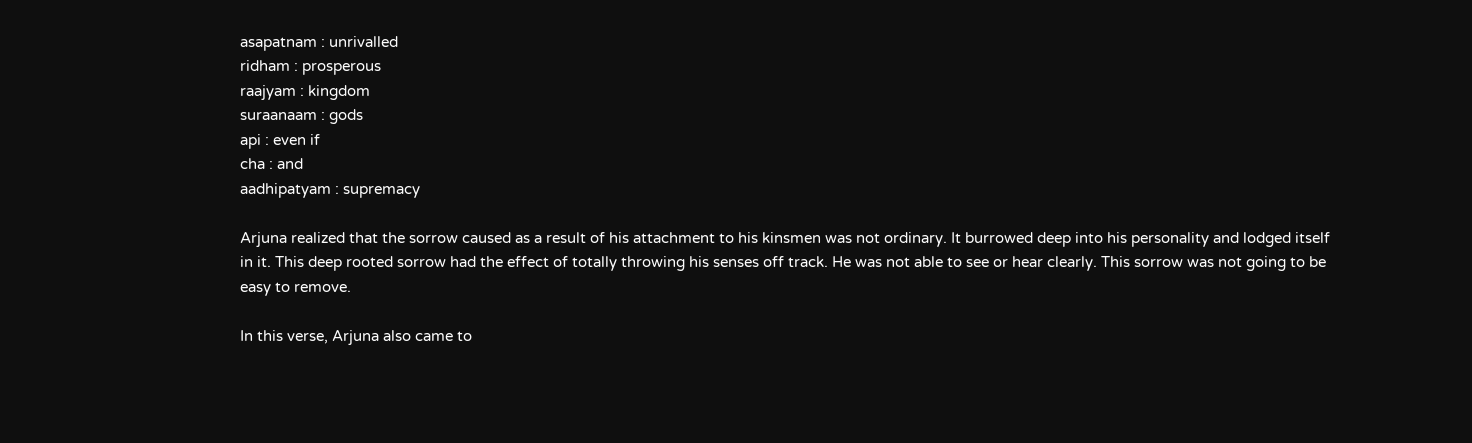asapatnam : unrivalled
ridham : prosperous
raajyam : kingdom
suraanaam : gods
api : even if
cha : and
aadhipatyam : supremacy

Arjuna realized that the sorrow caused as a result of his attachment to his kinsmen was not ordinary. It burrowed deep into his personality and lodged itself in it. This deep rooted sorrow had the effect of totally throwing his senses off track. He was not able to see or hear clearly. This sorrow was not going to be easy to remove.

In this verse, Arjuna also came to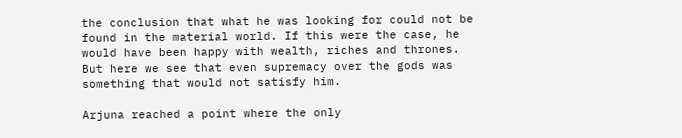the conclusion that what he was looking for could not be found in the material world. If this were the case, he would have been happy with wealth, riches and thrones. But here we see that even supremacy over the gods was something that would not satisfy him.

Arjuna reached a point where the only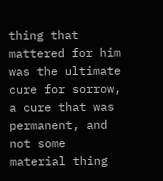thing that mattered for him was the ultimate cure for sorrow, a cure that was permanent, and not some material thing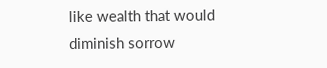like wealth that would diminish sorrow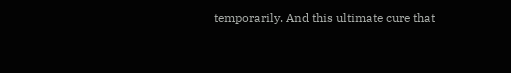temporarily. And this ultimate cure that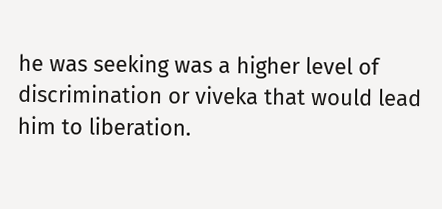he was seeking was a higher level of discrimination or viveka that would lead him to liberation.